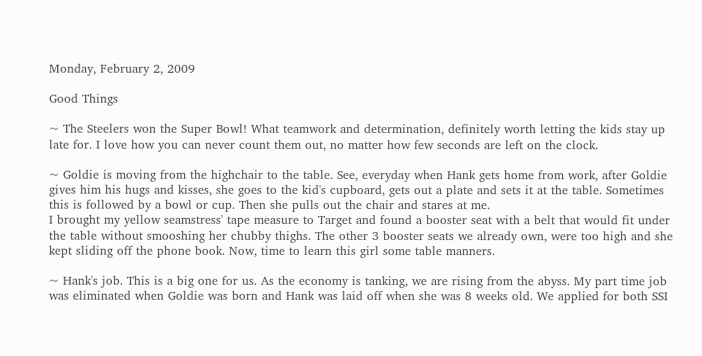Monday, February 2, 2009

Good Things

~ The Steelers won the Super Bowl! What teamwork and determination, definitely worth letting the kids stay up late for. I love how you can never count them out, no matter how few seconds are left on the clock.

~ Goldie is moving from the highchair to the table. See, everyday when Hank gets home from work, after Goldie gives him his hugs and kisses, she goes to the kid's cupboard, gets out a plate and sets it at the table. Sometimes this is followed by a bowl or cup. Then she pulls out the chair and stares at me.
I brought my yellow seamstress' tape measure to Target and found a booster seat with a belt that would fit under the table without smooshing her chubby thighs. The other 3 booster seats we already own, were too high and she kept sliding off the phone book. Now, time to learn this girl some table manners.

~ Hank's job. This is a big one for us. As the economy is tanking, we are rising from the abyss. My part time job was eliminated when Goldie was born and Hank was laid off when she was 8 weeks old. We applied for both SSI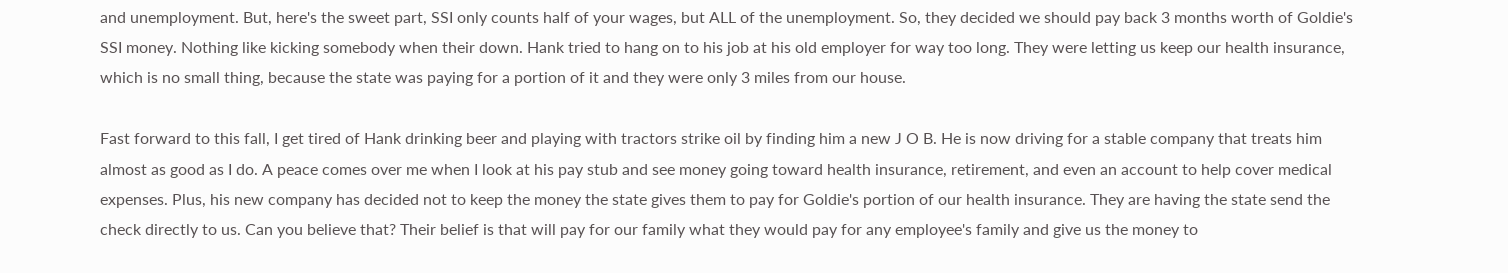and unemployment. But, here's the sweet part, SSI only counts half of your wages, but ALL of the unemployment. So, they decided we should pay back 3 months worth of Goldie's SSI money. Nothing like kicking somebody when their down. Hank tried to hang on to his job at his old employer for way too long. They were letting us keep our health insurance, which is no small thing, because the state was paying for a portion of it and they were only 3 miles from our house.

Fast forward to this fall, I get tired of Hank drinking beer and playing with tractors strike oil by finding him a new J O B. He is now driving for a stable company that treats him almost as good as I do. A peace comes over me when I look at his pay stub and see money going toward health insurance, retirement, and even an account to help cover medical expenses. Plus, his new company has decided not to keep the money the state gives them to pay for Goldie's portion of our health insurance. They are having the state send the check directly to us. Can you believe that? Their belief is that will pay for our family what they would pay for any employee's family and give us the money to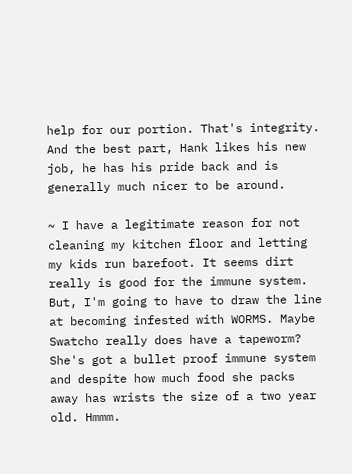help for our portion. That's integrity. And the best part, Hank likes his new job, he has his pride back and is generally much nicer to be around.

~ I have a legitimate reason for not cleaning my kitchen floor and letting my kids run barefoot. It seems dirt really is good for the immune system. But, I'm going to have to draw the line at becoming infested with WORMS. Maybe Swatcho really does have a tapeworm? She's got a bullet proof immune system and despite how much food she packs away has wrists the size of a two year old. Hmmm.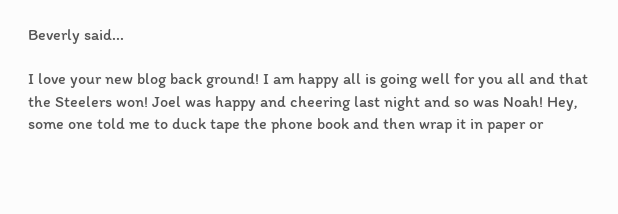Beverly said...

I love your new blog back ground! I am happy all is going well for you all and that the Steelers won! Joel was happy and cheering last night and so was Noah! Hey, some one told me to duck tape the phone book and then wrap it in paper or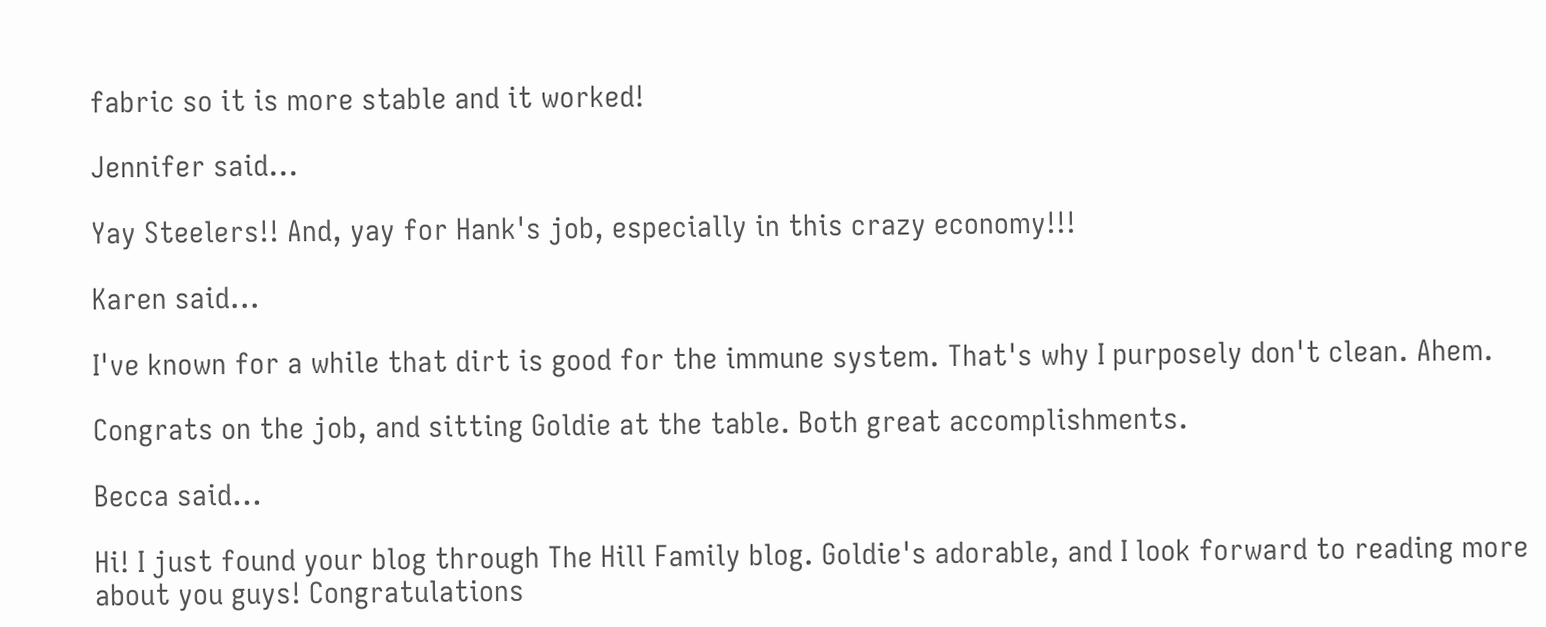fabric so it is more stable and it worked!

Jennifer said...

Yay Steelers!! And, yay for Hank's job, especially in this crazy economy!!!

Karen said...

I've known for a while that dirt is good for the immune system. That's why I purposely don't clean. Ahem.

Congrats on the job, and sitting Goldie at the table. Both great accomplishments.

Becca said...

Hi! I just found your blog through The Hill Family blog. Goldie's adorable, and I look forward to reading more about you guys! Congratulations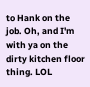to Hank on the job. Oh, and I'm with ya on the dirty kitchen floor thing. LOL